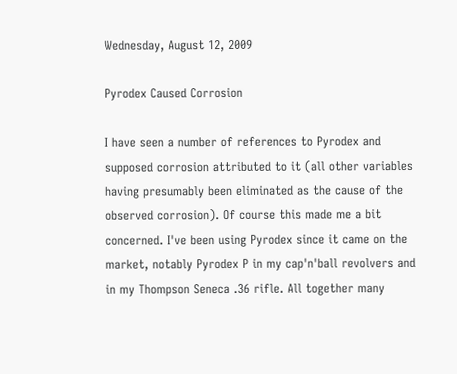Wednesday, August 12, 2009

Pyrodex Caused Corrosion

I have seen a number of references to Pyrodex and supposed corrosion attributed to it (all other variables having presumably been eliminated as the cause of the observed corrosion). Of course this made me a bit concerned. I've been using Pyrodex since it came on the market, notably Pyrodex P in my cap'n'ball revolvers and in my Thompson Seneca .36 rifle. All together many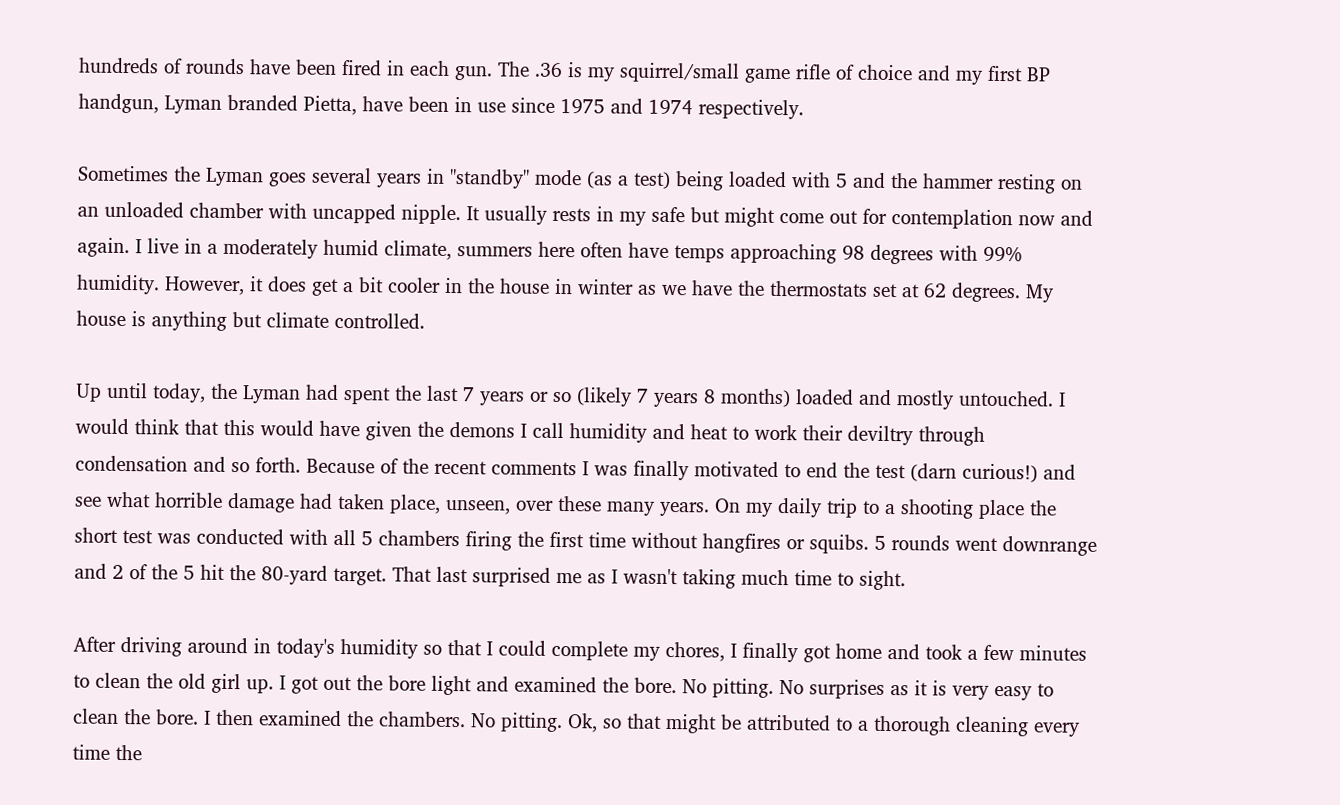hundreds of rounds have been fired in each gun. The .36 is my squirrel/small game rifle of choice and my first BP handgun, Lyman branded Pietta, have been in use since 1975 and 1974 respectively.

Sometimes the Lyman goes several years in "standby" mode (as a test) being loaded with 5 and the hammer resting on an unloaded chamber with uncapped nipple. It usually rests in my safe but might come out for contemplation now and again. I live in a moderately humid climate, summers here often have temps approaching 98 degrees with 99% humidity. However, it does get a bit cooler in the house in winter as we have the thermostats set at 62 degrees. My house is anything but climate controlled.

Up until today, the Lyman had spent the last 7 years or so (likely 7 years 8 months) loaded and mostly untouched. I would think that this would have given the demons I call humidity and heat to work their deviltry through condensation and so forth. Because of the recent comments I was finally motivated to end the test (darn curious!) and see what horrible damage had taken place, unseen, over these many years. On my daily trip to a shooting place the short test was conducted with all 5 chambers firing the first time without hangfires or squibs. 5 rounds went downrange and 2 of the 5 hit the 80-yard target. That last surprised me as I wasn't taking much time to sight.

After driving around in today's humidity so that I could complete my chores, I finally got home and took a few minutes to clean the old girl up. I got out the bore light and examined the bore. No pitting. No surprises as it is very easy to clean the bore. I then examined the chambers. No pitting. Ok, so that might be attributed to a thorough cleaning every time the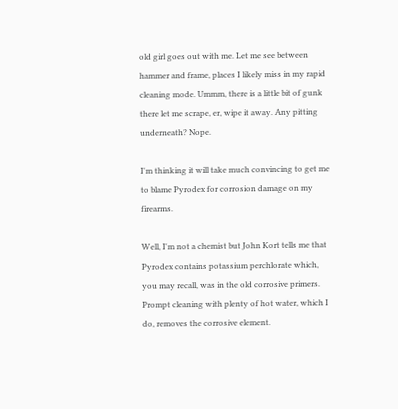old girl goes out with me. Let me see between hammer and frame, places I likely miss in my rapid cleaning mode. Ummm, there is a little bit of gunk there let me scrape, er, wipe it away. Any pitting underneath? Nope.

I'm thinking it will take much convincing to get me to blame Pyrodex for corrosion damage on my firearms.

Well, I'm not a chemist but John Kort tells me that Pyrodex contains potassium perchlorate which, you may recall, was in the old corrosive primers. Prompt cleaning with plenty of hot water, which I do, removes the corrosive element.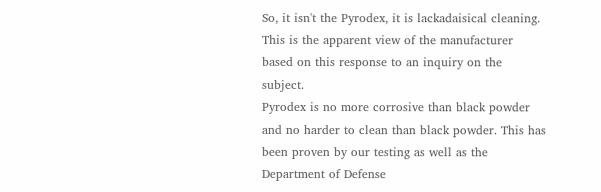So, it isn't the Pyrodex, it is lackadaisical cleaning. This is the apparent view of the manufacturer based on this response to an inquiry on the subject.
Pyrodex is no more corrosive than black powder and no harder to clean than black powder. This has been proven by our testing as well as the Department of Defense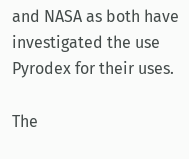and NASA as both have investigated the use Pyrodex for their uses.

The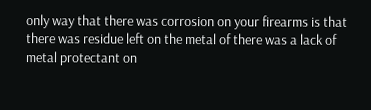only way that there was corrosion on your firearms is that there was residue left on the metal of there was a lack of metal protectant on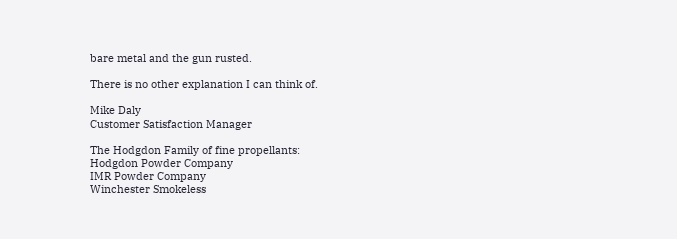bare metal and the gun rusted.

There is no other explanation I can think of.

Mike Daly
Customer Satisfaction Manager

The Hodgdon Family of fine propellants:
Hodgdon Powder Company
IMR Powder Company
Winchester Smokeless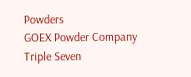Powders
GOEX Powder Company
Triple Seven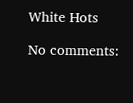White Hots

No comments: